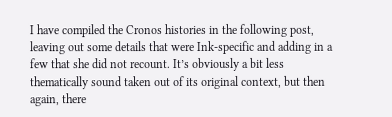I have compiled the Cronos histories in the following post, leaving out some details that were Ink-specific and adding in a few that she did not recount. It’s obviously a bit less thematically sound taken out of its original context, but then again, there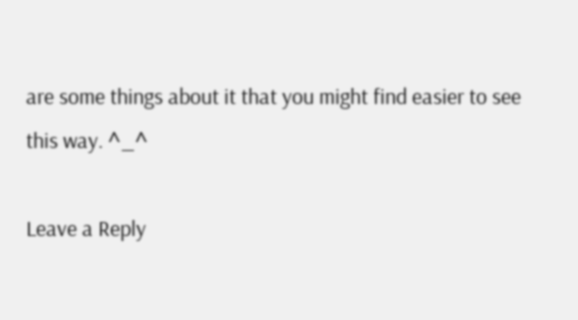are some things about it that you might find easier to see this way. ^_^

Leave a Reply